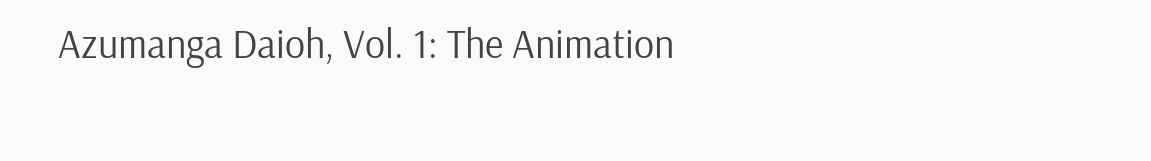Azumanga Daioh, Vol. 1: The Animation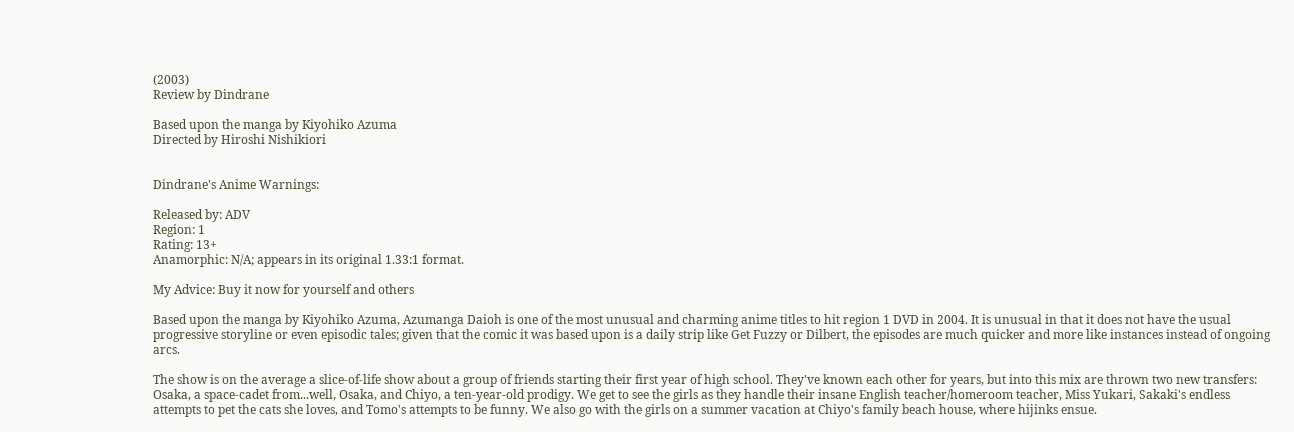(2003)
Review by Dindrane

Based upon the manga by Kiyohiko Azuma
Directed by Hiroshi Nishikiori


Dindrane's Anime Warnings:

Released by: ADV
Region: 1
Rating: 13+
Anamorphic: N/A; appears in its original 1.33:1 format.

My Advice: Buy it now for yourself and others

Based upon the manga by Kiyohiko Azuma, Azumanga Daioh is one of the most unusual and charming anime titles to hit region 1 DVD in 2004. It is unusual in that it does not have the usual progressive storyline or even episodic tales; given that the comic it was based upon is a daily strip like Get Fuzzy or Dilbert, the episodes are much quicker and more like instances instead of ongoing arcs.

The show is on the average a slice-of-life show about a group of friends starting their first year of high school. They've known each other for years, but into this mix are thrown two new transfers: Osaka, a space-cadet from...well, Osaka, and Chiyo, a ten-year-old prodigy. We get to see the girls as they handle their insane English teacher/homeroom teacher, Miss Yukari, Sakaki's endless attempts to pet the cats she loves, and Tomo's attempts to be funny. We also go with the girls on a summer vacation at Chiyo's family beach house, where hijinks ensue.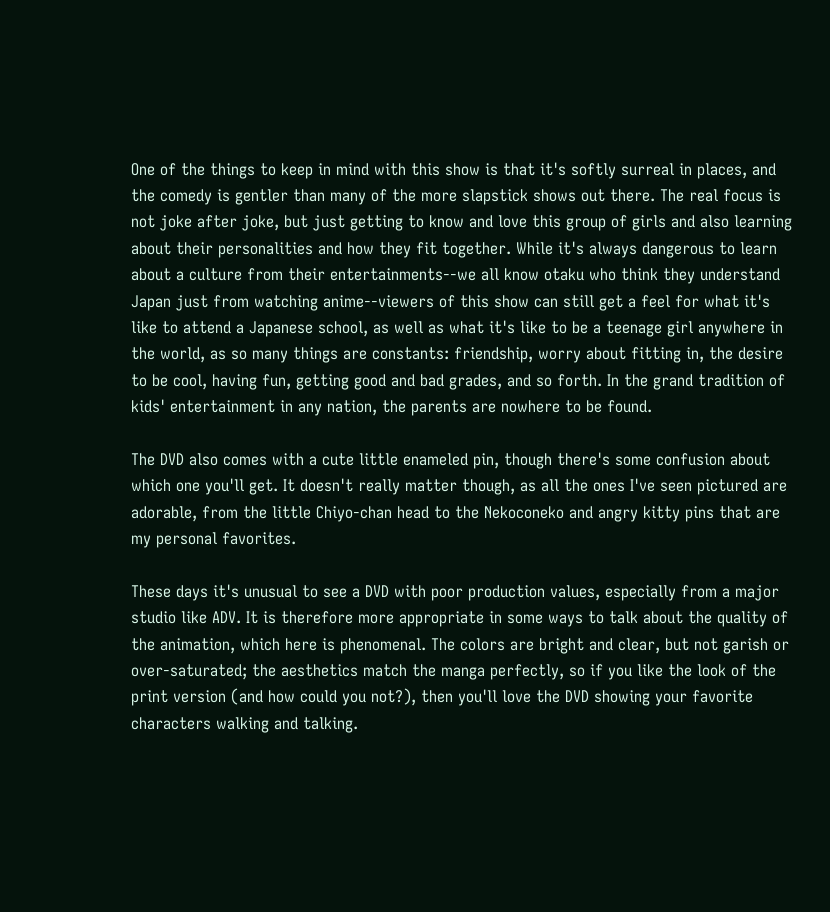One of the things to keep in mind with this show is that it's softly surreal in places, and the comedy is gentler than many of the more slapstick shows out there. The real focus is not joke after joke, but just getting to know and love this group of girls and also learning about their personalities and how they fit together. While it's always dangerous to learn about a culture from their entertainments--we all know otaku who think they understand Japan just from watching anime--viewers of this show can still get a feel for what it's like to attend a Japanese school, as well as what it's like to be a teenage girl anywhere in the world, as so many things are constants: friendship, worry about fitting in, the desire to be cool, having fun, getting good and bad grades, and so forth. In the grand tradition of kids' entertainment in any nation, the parents are nowhere to be found.

The DVD also comes with a cute little enameled pin, though there's some confusion about which one you'll get. It doesn't really matter though, as all the ones I've seen pictured are adorable, from the little Chiyo-chan head to the Nekoconeko and angry kitty pins that are my personal favorites.

These days it's unusual to see a DVD with poor production values, especially from a major studio like ADV. It is therefore more appropriate in some ways to talk about the quality of the animation, which here is phenomenal. The colors are bright and clear, but not garish or over-saturated; the aesthetics match the manga perfectly, so if you like the look of the print version (and how could you not?), then you'll love the DVD showing your favorite characters walking and talking.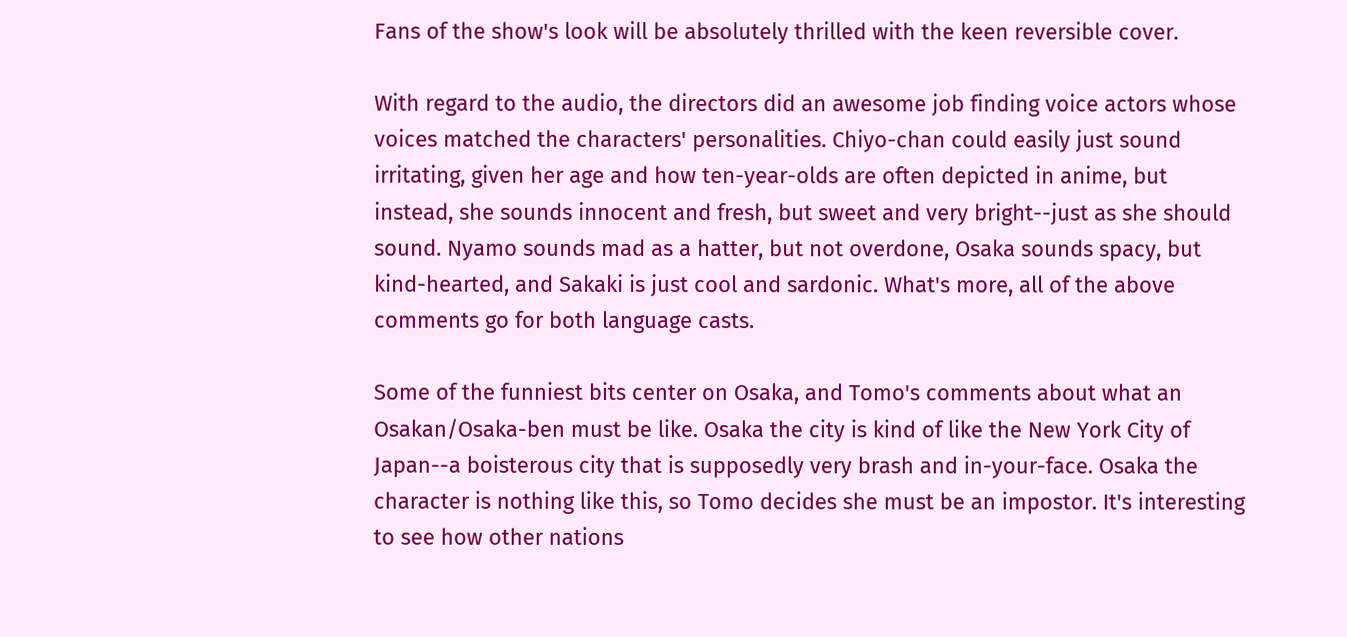Fans of the show's look will be absolutely thrilled with the keen reversible cover.

With regard to the audio, the directors did an awesome job finding voice actors whose voices matched the characters' personalities. Chiyo-chan could easily just sound irritating, given her age and how ten-year-olds are often depicted in anime, but instead, she sounds innocent and fresh, but sweet and very bright--just as she should sound. Nyamo sounds mad as a hatter, but not overdone, Osaka sounds spacy, but kind-hearted, and Sakaki is just cool and sardonic. What's more, all of the above comments go for both language casts.

Some of the funniest bits center on Osaka, and Tomo's comments about what an Osakan/Osaka-ben must be like. Osaka the city is kind of like the New York City of Japan--a boisterous city that is supposedly very brash and in-your-face. Osaka the character is nothing like this, so Tomo decides she must be an impostor. It's interesting to see how other nations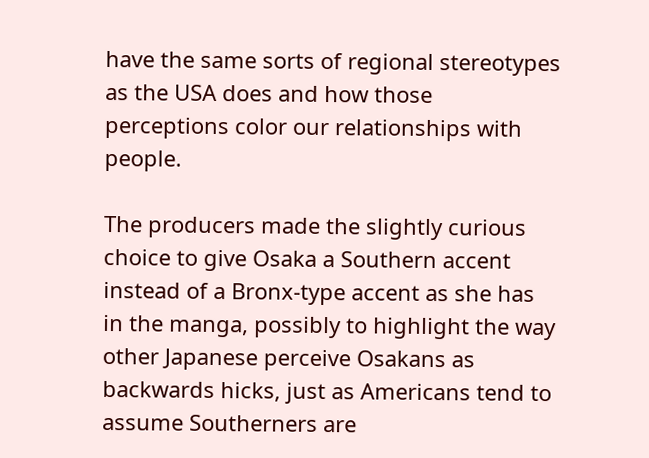have the same sorts of regional stereotypes as the USA does and how those perceptions color our relationships with people.

The producers made the slightly curious choice to give Osaka a Southern accent instead of a Bronx-type accent as she has in the manga, possibly to highlight the way other Japanese perceive Osakans as backwards hicks, just as Americans tend to assume Southerners are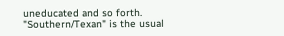uneducated and so forth. "Southern/Texan" is the usual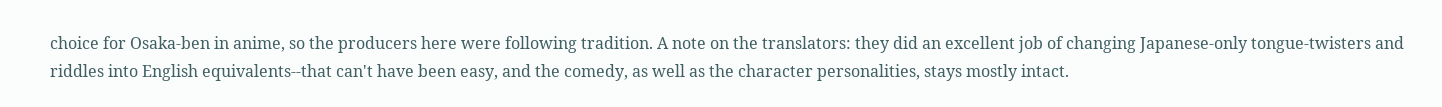choice for Osaka-ben in anime, so the producers here were following tradition. A note on the translators: they did an excellent job of changing Japanese-only tongue-twisters and riddles into English equivalents--that can't have been easy, and the comedy, as well as the character personalities, stays mostly intact.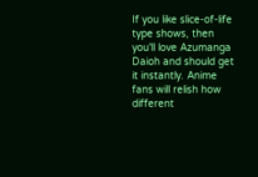If you like slice-of-life type shows, then you'll love Azumanga Daioh and should get it instantly. Anime fans will relish how different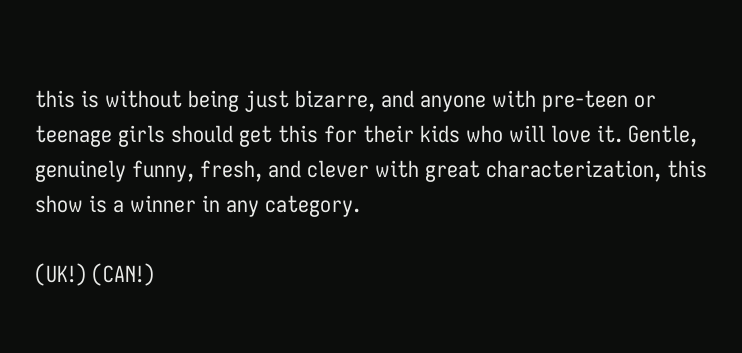this is without being just bizarre, and anyone with pre-teen or teenage girls should get this for their kids who will love it. Gentle, genuinely funny, fresh, and clever with great characterization, this show is a winner in any category.

(UK!) (CAN!)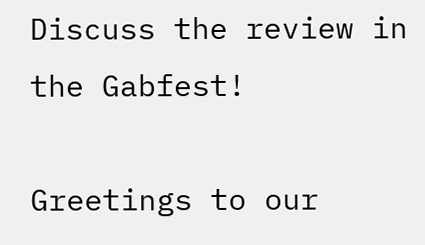Discuss the review in the Gabfest!

Greetings to our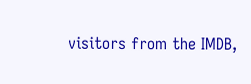visitors from the IMDB,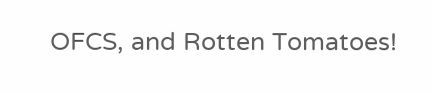OFCS, and Rotten Tomatoes!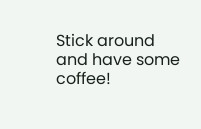Stick around and have some coffee!